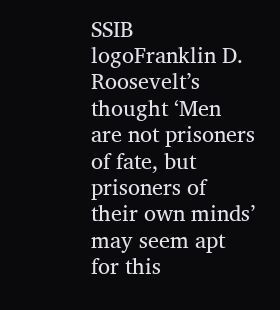SSIB logoFranklin D. Roosevelt’s thought ‘Men are not prisoners of fate, but prisoners of their own minds’ may seem apt for this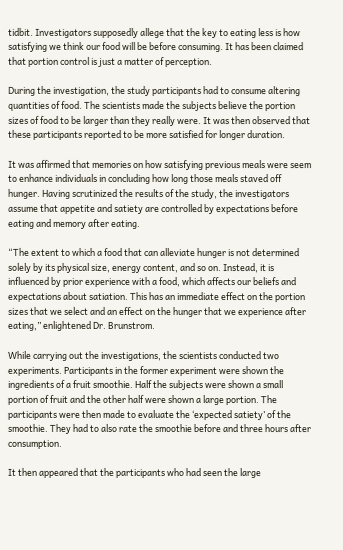tidbit. Investigators supposedly allege that the key to eating less is how satisfying we think our food will be before consuming. It has been claimed that portion control is just a matter of perception.

During the investigation, the study participants had to consume altering quantities of food. The scientists made the subjects believe the portion sizes of food to be larger than they really were. It was then observed that these participants reported to be more satisfied for longer duration.

It was affirmed that memories on how satisfying previous meals were seem to enhance individuals in concluding how long those meals staved off hunger. Having scrutinized the results of the study, the investigators assume that appetite and satiety are controlled by expectations before eating and memory after eating.

“The extent to which a food that can alleviate hunger is not determined solely by its physical size, energy content, and so on. Instead, it is influenced by prior experience with a food, which affects our beliefs and expectations about satiation. This has an immediate effect on the portion sizes that we select and an effect on the hunger that we experience after eating,” enlightened Dr. Brunstrom.

While carrying out the investigations, the scientists conducted two experiments. Participants in the former experiment were shown the ingredients of a fruit smoothie. Half the subjects were shown a small portion of fruit and the other half were shown a large portion. The participants were then made to evaluate the ‘expected satiety’ of the smoothie. They had to also rate the smoothie before and three hours after consumption.

It then appeared that the participants who had seen the large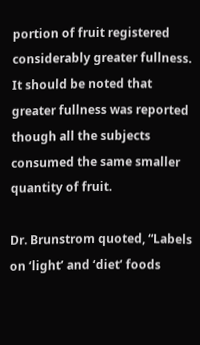portion of fruit registered considerably greater fullness. It should be noted that greater fullness was reported though all the subjects consumed the same smaller quantity of fruit.

Dr. Brunstrom quoted, “Labels on ‘light’ and ‘diet’ foods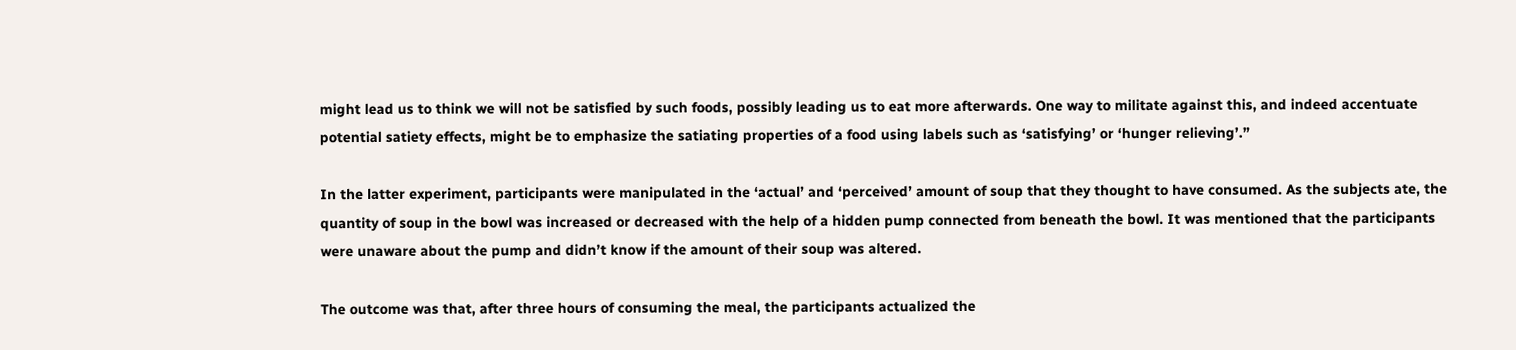might lead us to think we will not be satisfied by such foods, possibly leading us to eat more afterwards. One way to militate against this, and indeed accentuate potential satiety effects, might be to emphasize the satiating properties of a food using labels such as ‘satisfying’ or ‘hunger relieving’.”

In the latter experiment, participants were manipulated in the ‘actual’ and ‘perceived’ amount of soup that they thought to have consumed. As the subjects ate, the quantity of soup in the bowl was increased or decreased with the help of a hidden pump connected from beneath the bowl. It was mentioned that the participants were unaware about the pump and didn’t know if the amount of their soup was altered.

The outcome was that, after three hours of consuming the meal, the participants actualized the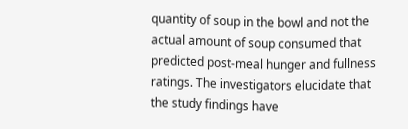quantity of soup in the bowl and not the actual amount of soup consumed that predicted post-meal hunger and fullness ratings. The investigators elucidate that the study findings have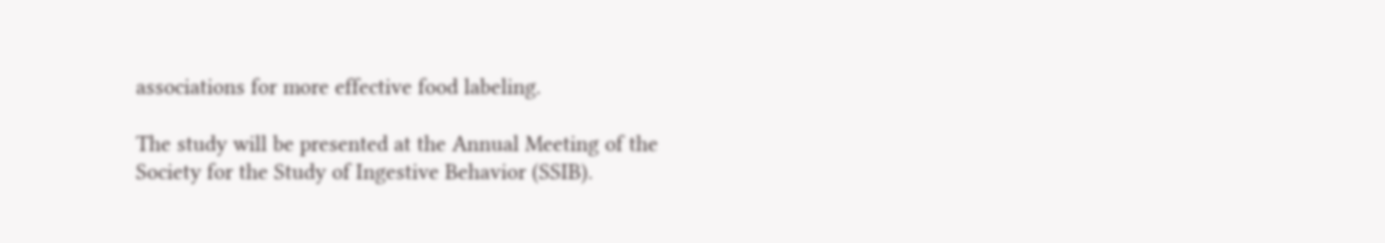associations for more effective food labeling.

The study will be presented at the Annual Meeting of the Society for the Study of Ingestive Behavior (SSIB).